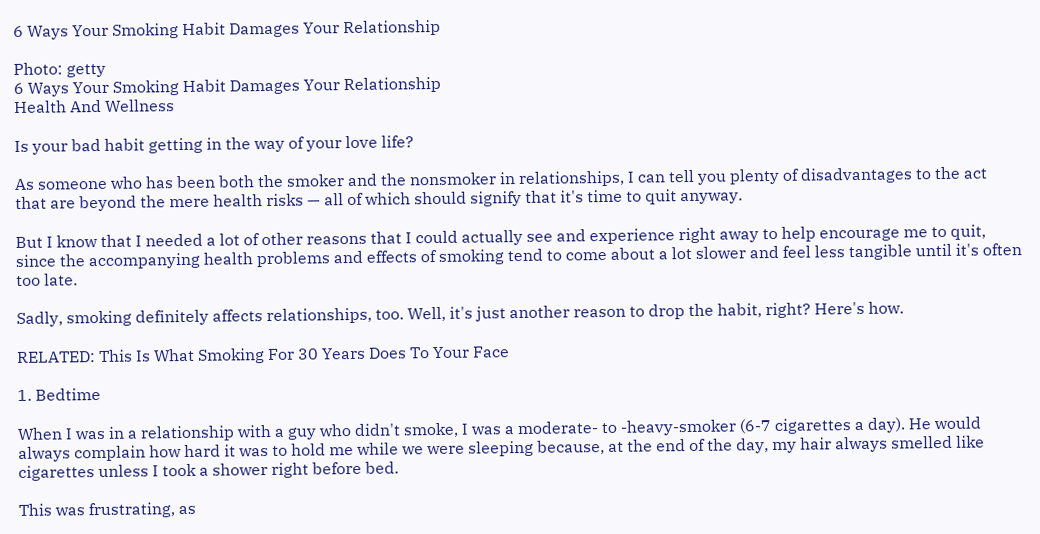6 Ways Your Smoking Habit Damages Your Relationship

Photo: getty
6 Ways Your Smoking Habit Damages Your Relationship
Health And Wellness

Is your bad habit getting in the way of your love life?

As someone who has been both the smoker and the nonsmoker in relationships, I can tell you plenty of disadvantages to the act that are beyond the mere health risks — all of which should signify that it's time to quit anyway.

But I know that I needed a lot of other reasons that I could actually see and experience right away to help encourage me to quit, since the accompanying health problems and effects of smoking tend to come about a lot slower and feel less tangible until it's often too late.

Sadly, smoking definitely affects relationships, too. Well, it's just another reason to drop the habit, right? Here's how.

RELATED: This Is What Smoking For 30 Years Does To Your Face

1. Bedtime

When I was in a relationship with a guy who didn't smoke, I was a moderate- to -heavy-smoker (6-7 cigarettes a day). He would always complain how hard it was to hold me while we were sleeping because, at the end of the day, my hair always smelled like cigarettes unless I took a shower right before bed.

This was frustrating, as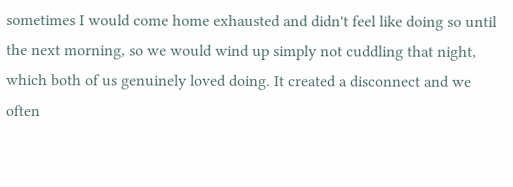sometimes I would come home exhausted and didn't feel like doing so until the next morning, so we would wind up simply not cuddling that night, which both of us genuinely loved doing. It created a disconnect and we often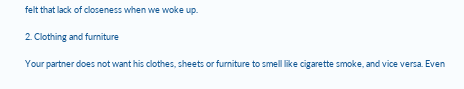felt that lack of closeness when we woke up.

2. Clothing and furniture

Your partner does not want his clothes, sheets or furniture to smell like cigarette smoke, and vice versa. Even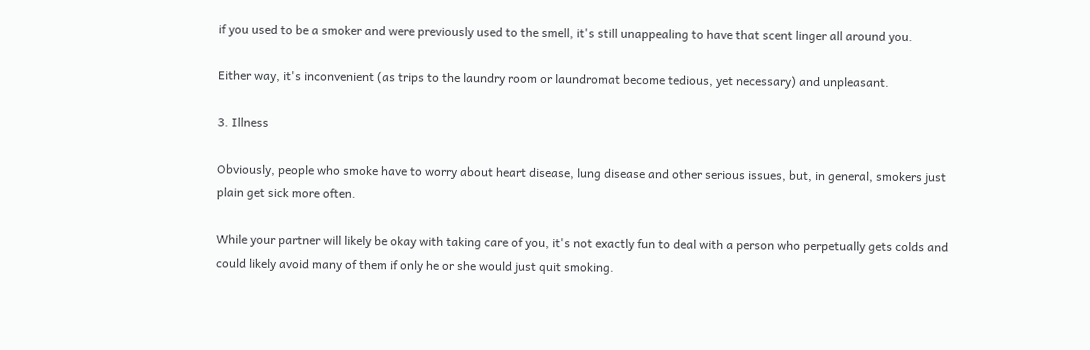if you used to be a smoker and were previously used to the smell, it's still unappealing to have that scent linger all around you.

Either way, it's inconvenient (as trips to the laundry room or laundromat become tedious, yet necessary) and unpleasant.

3. Illness

Obviously, people who smoke have to worry about heart disease, lung disease and other serious issues, but, in general, smokers just plain get sick more often.

While your partner will likely be okay with taking care of you, it's not exactly fun to deal with a person who perpetually gets colds and could likely avoid many of them if only he or she would just quit smoking.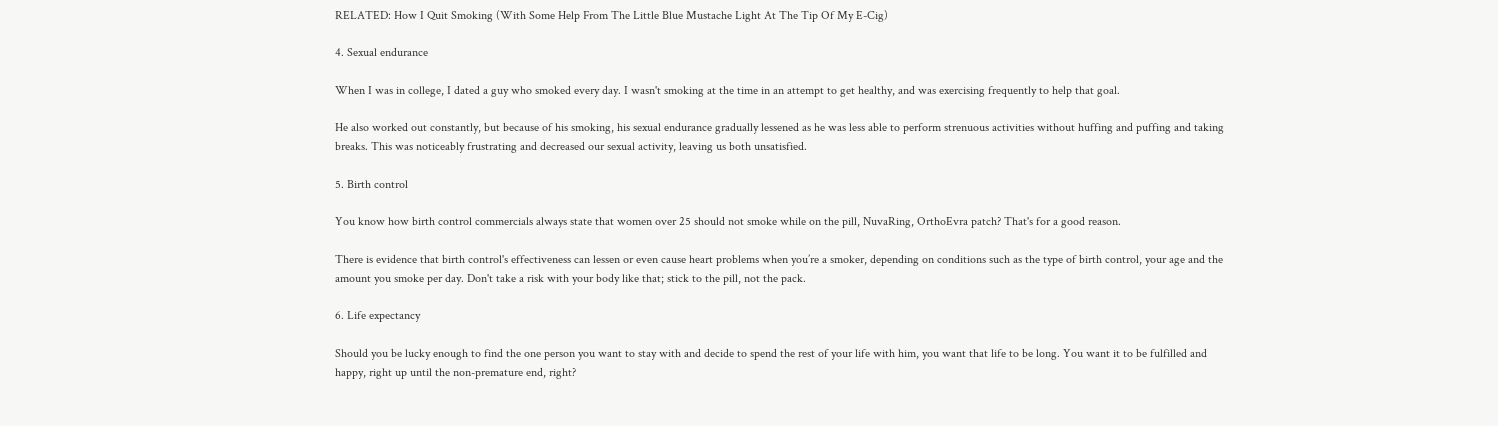RELATED: How I Quit Smoking (With Some Help From The Little Blue Mustache Light At The Tip Of My E-Cig)

4. Sexual endurance

When I was in college, I dated a guy who smoked every day. I wasn't smoking at the time in an attempt to get healthy, and was exercising frequently to help that goal.

He also worked out constantly, but because of his smoking, his sexual endurance gradually lessened as he was less able to perform strenuous activities without huffing and puffing and taking breaks. This was noticeably frustrating and decreased our sexual activity, leaving us both unsatisfied.

5. Birth control

You know how birth control commercials always state that women over 25 should not smoke while on the pill, NuvaRing, OrthoEvra patch? That's for a good reason.

There is evidence that birth control's effectiveness can lessen or even cause heart problems when you’re a smoker, depending on conditions such as the type of birth control, your age and the amount you smoke per day. Don't take a risk with your body like that; stick to the pill, not the pack.

6. Life expectancy

Should you be lucky enough to find the one person you want to stay with and decide to spend the rest of your life with him, you want that life to be long. You want it to be fulfilled and happy, right up until the non-premature end, right?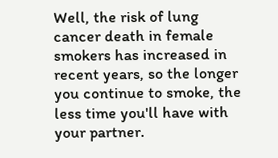Well, the risk of lung cancer death in female smokers has increased in recent years, so the longer you continue to smoke, the less time you'll have with your partner.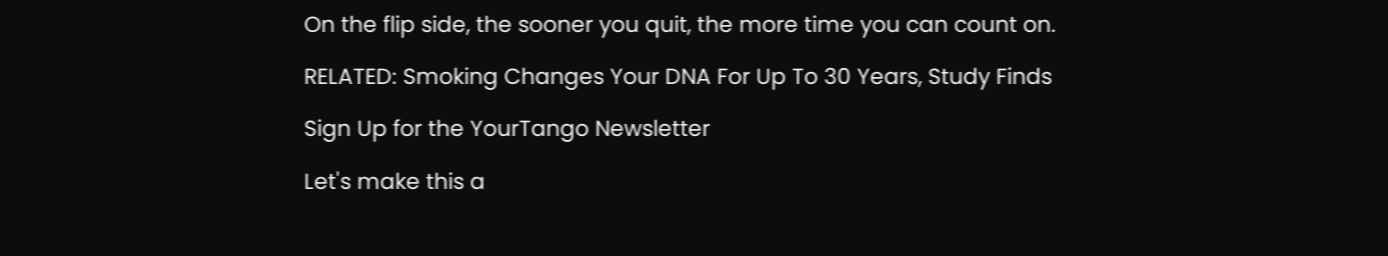On the flip side, the sooner you quit, the more time you can count on.

RELATED: Smoking Changes Your DNA For Up To 30 Years, Study Finds

Sign Up for the YourTango Newsletter

Let's make this a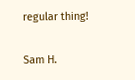regular thing!

Sam H.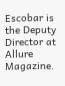Escobar is the Deputy Director at Allure Magazine.